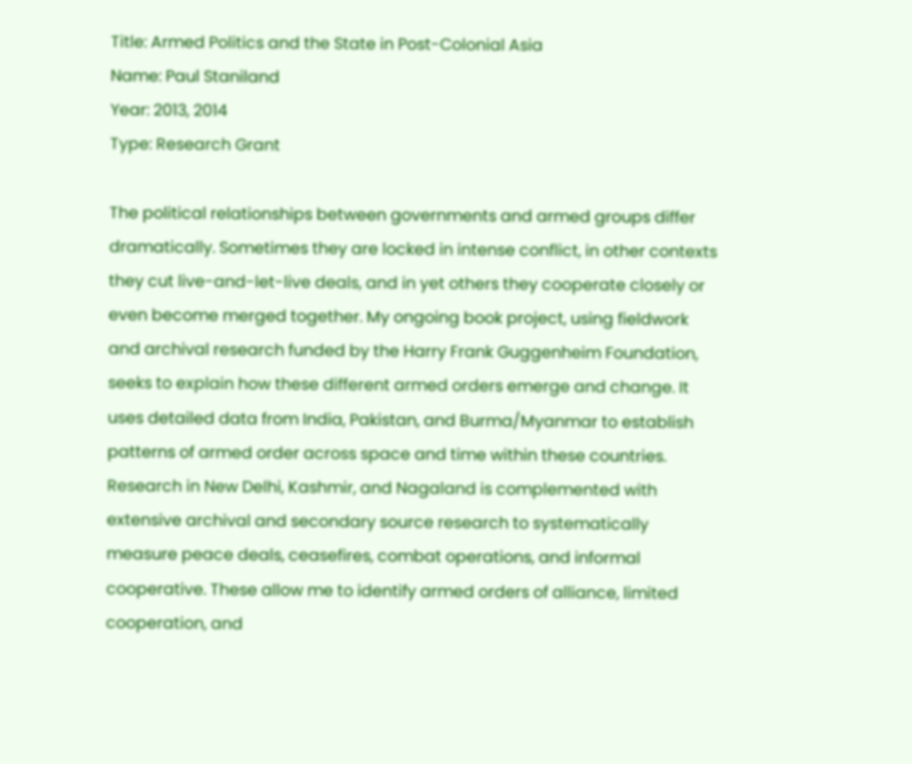Title: Armed Politics and the State in Post-Colonial Asia
Name: Paul Staniland
Year: 2013, 2014
Type: Research Grant

The political relationships between governments and armed groups differ dramatically. Sometimes they are locked in intense conflict, in other contexts they cut live-and-let-live deals, and in yet others they cooperate closely or even become merged together. My ongoing book project, using fieldwork and archival research funded by the Harry Frank Guggenheim Foundation, seeks to explain how these different armed orders emerge and change. It uses detailed data from India, Pakistan, and Burma/Myanmar to establish patterns of armed order across space and time within these countries. Research in New Delhi, Kashmir, and Nagaland is complemented with extensive archival and secondary source research to systematically measure peace deals, ceasefires, combat operations, and informal cooperative. These allow me to identify armed orders of alliance, limited cooperation, and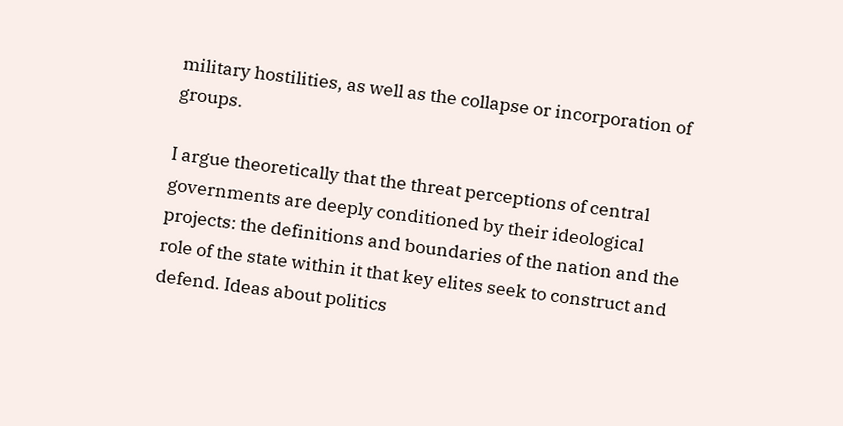military hostilities, as well as the collapse or incorporation of groups.

I argue theoretically that the threat perceptions of central governments are deeply conditioned by their ideological projects: the definitions and boundaries of the nation and the role of the state within it that key elites seek to construct and defend. Ideas about politics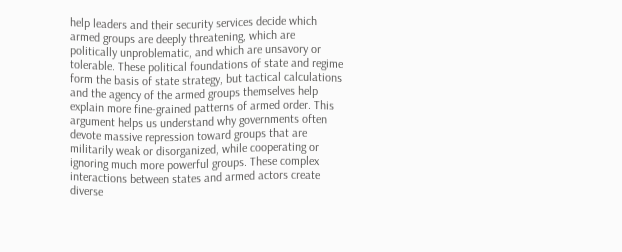help leaders and their security services decide which armed groups are deeply threatening, which are politically unproblematic, and which are unsavory or tolerable. These political foundations of state and regime form the basis of state strategy, but tactical calculations and the agency of the armed groups themselves help explain more fine-grained patterns of armed order. This argument helps us understand why governments often devote massive repression toward groups that are militarily weak or disorganized, while cooperating or ignoring much more powerful groups. These complex interactions between states and armed actors create diverse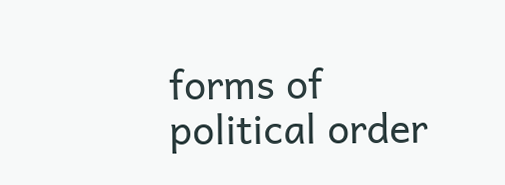forms of political order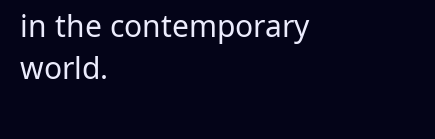in the contemporary world.